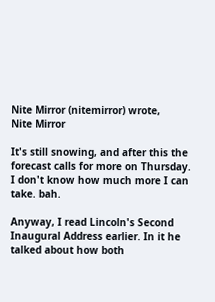Nite Mirror (nitemirror) wrote,
Nite Mirror

It's still snowing, and after this the forecast calls for more on Thursday. I don't know how much more I can take. bah.

Anyway, I read Lincoln's Second Inaugural Address earlier. In it he talked about how both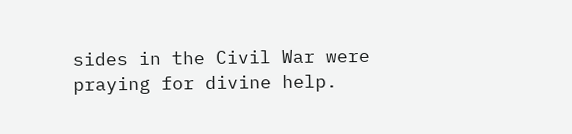sides in the Civil War were praying for divine help.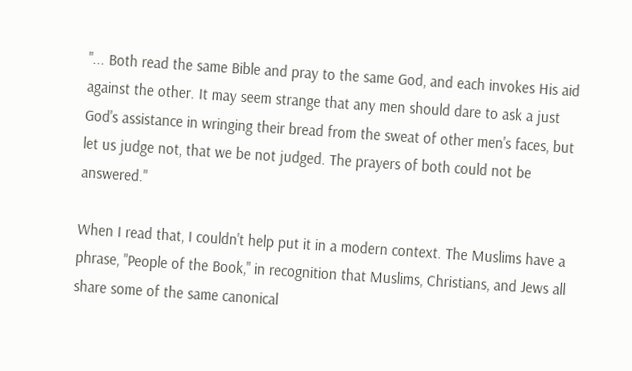"... Both read the same Bible and pray to the same God, and each invokes His aid against the other. It may seem strange that any men should dare to ask a just God's assistance in wringing their bread from the sweat of other men's faces, but let us judge not, that we be not judged. The prayers of both could not be answered."

When I read that, I couldn't help put it in a modern context. The Muslims have a phrase, "People of the Book," in recognition that Muslims, Christians, and Jews all share some of the same canonical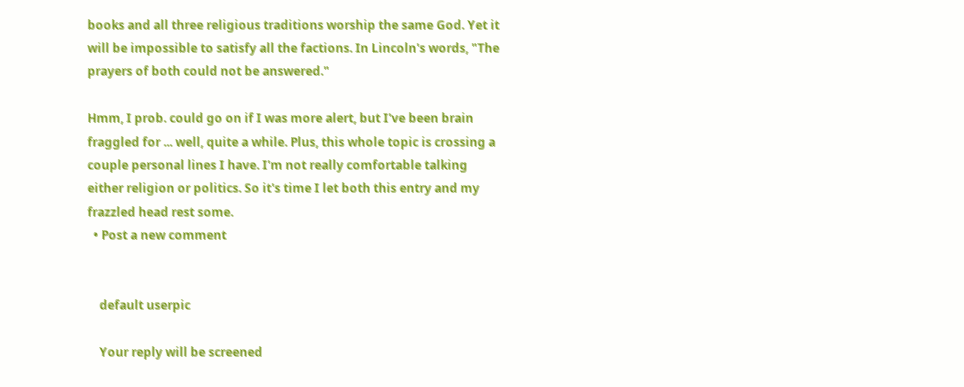books and all three religious traditions worship the same God. Yet it will be impossible to satisfy all the factions. In Lincoln's words, "The prayers of both could not be answered."

Hmm, I prob. could go on if I was more alert, but I've been brain fraggled for ... well, quite a while. Plus, this whole topic is crossing a couple personal lines I have. I'm not really comfortable talking either religion or politics. So it's time I let both this entry and my frazzled head rest some.
  • Post a new comment


    default userpic

    Your reply will be screened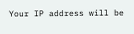Your IP address will be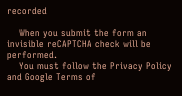recorded

    When you submit the form an invisible reCAPTCHA check will be performed.
    You must follow the Privacy Policy and Google Terms of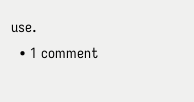use.
  • 1 comment